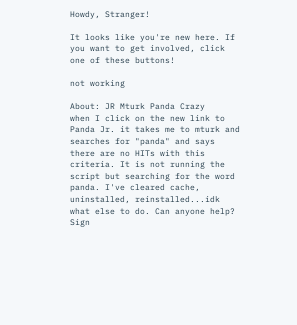Howdy, Stranger!

It looks like you're new here. If you want to get involved, click one of these buttons!

not working

About: JR Mturk Panda Crazy
when I click on the new link to Panda Jr. it takes me to mturk and searches for "panda" and says there are no HITs with this criteria. It is not running the script but searching for the word panda. I've cleared cache, uninstalled, reinstalled...idk what else to do. Can anyone help?
Sign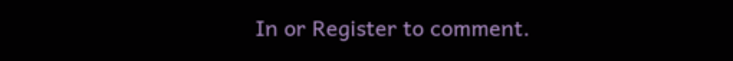In or Register to comment.